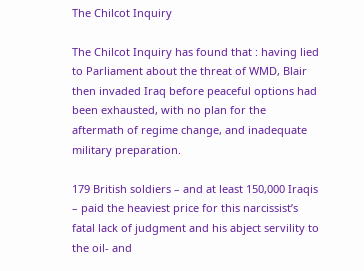The Chilcot Inquiry

The Chilcot Inquiry has found that : having lied to Parliament about the threat of WMD, Blair then invaded Iraq before peaceful options had been exhausted, with no plan for the aftermath of regime change, and inadequate military preparation.

179 British soldiers – and at least 150,000 Iraqis – paid the heaviest price for this narcissist’s fatal lack of judgment and his abject servility to the oil- and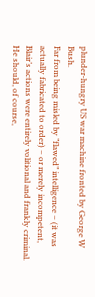plunder-hungry US war machine fronted by George W Bush.
Far from being misled by ”flawed” intelligence – (it was actually fabricated to order) – or merely incompetent, Blair’s actions were entirely volitional and frankly criminal. He should, of course,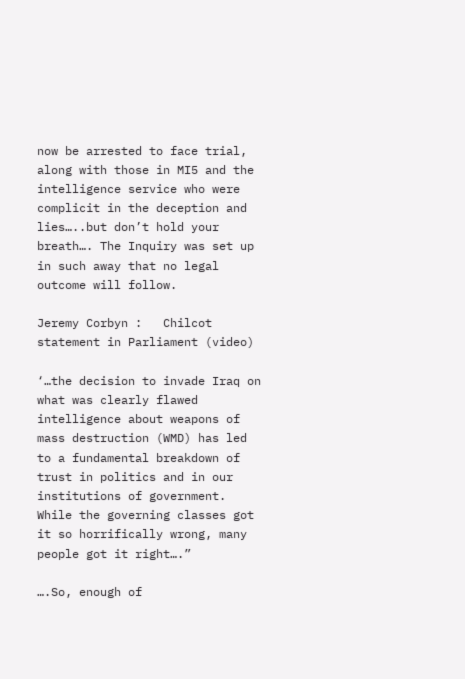now be arrested to face trial, along with those in MI5 and the intelligence service who were complicit in the deception and lies…..but don’t hold your breath…. The Inquiry was set up in such away that no legal outcome will follow.

Jeremy Corbyn :   Chilcot statement in Parliament (video)

‘…the decision to invade Iraq on what was clearly flawed intelligence about weapons of mass destruction (WMD) has led to a fundamental breakdown of trust in politics and in our institutions of government. While the governing classes got it so horrifically wrong, many people got it right….”

….So, enough of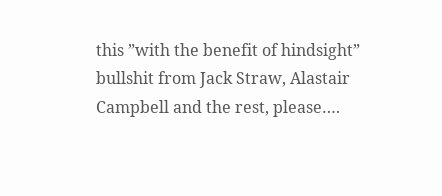this ”with the benefit of hindsight” bullshit from Jack Straw, Alastair Campbell and the rest, please….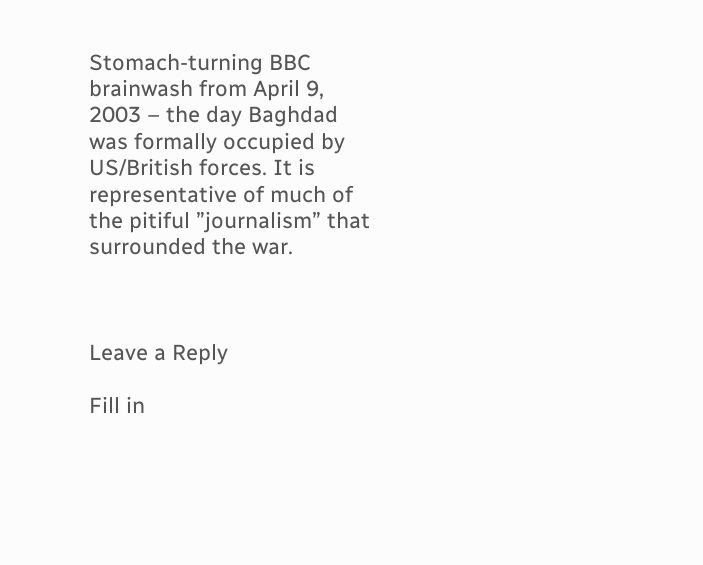Stomach-turning BBC brainwash from April 9, 2003 – the day Baghdad was formally occupied by US/British forces. It is representative of much of the pitiful ”journalism” that surrounded the war.



Leave a Reply

Fill in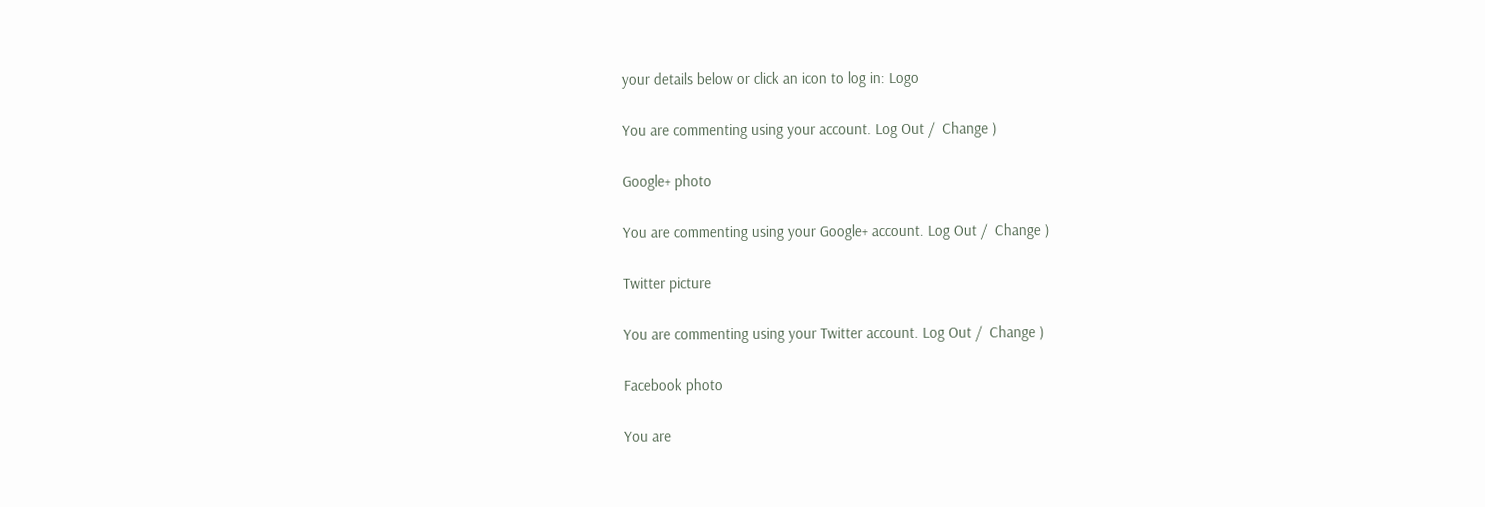your details below or click an icon to log in: Logo

You are commenting using your account. Log Out /  Change )

Google+ photo

You are commenting using your Google+ account. Log Out /  Change )

Twitter picture

You are commenting using your Twitter account. Log Out /  Change )

Facebook photo

You are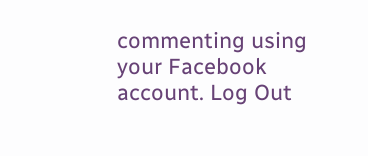commenting using your Facebook account. Log Out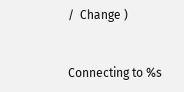/  Change )


Connecting to %s